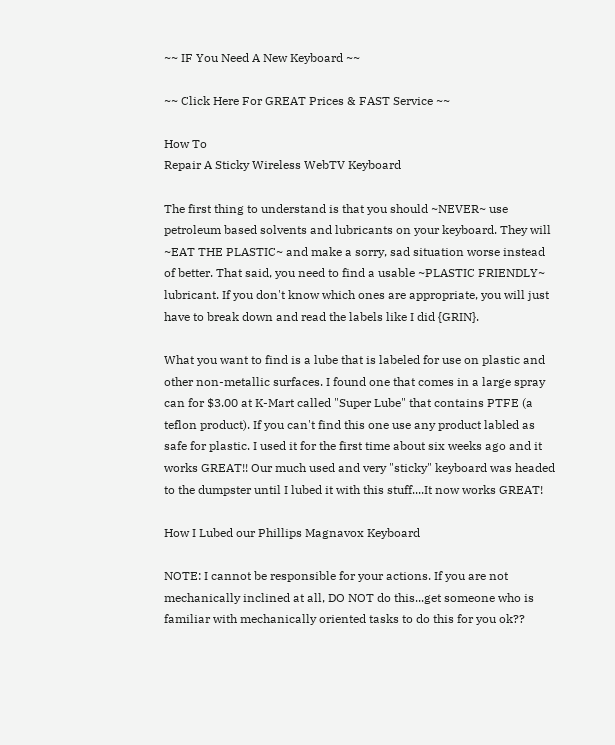~~ IF You Need A New Keyboard ~~

~~ Click Here For GREAT Prices & FAST Service ~~

How To
Repair A Sticky Wireless WebTV Keyboard

The first thing to understand is that you should ~NEVER~ use petroleum based solvents and lubricants on your keyboard. They will ~EAT THE PLASTIC~ and make a sorry, sad situation worse instead of better. That said, you need to find a usable ~PLASTIC FRIENDLY~ lubricant. If you don't know which ones are appropriate, you will just have to break down and read the labels like I did {GRIN}.

What you want to find is a lube that is labeled for use on plastic and other non-metallic surfaces. I found one that comes in a large spray can for $3.00 at K-Mart called "Super Lube" that contains PTFE (a teflon product). If you can't find this one use any product labled as safe for plastic. I used it for the first time about six weeks ago and it works GREAT!! Our much used and very "sticky" keyboard was headed to the dumpster until I lubed it with this stuff....It now works GREAT!

How I Lubed our Phillips Magnavox Keyboard

NOTE: I cannot be responsible for your actions. If you are not mechanically inclined at all, DO NOT do this...get someone who is familiar with mechanically oriented tasks to do this for you ok??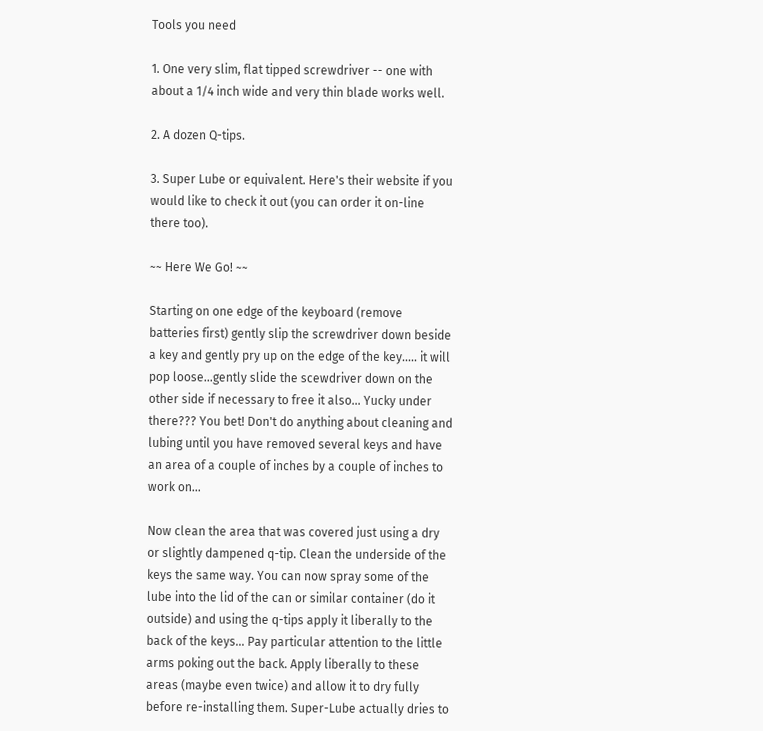Tools you need

1. One very slim, flat tipped screwdriver -- one with about a 1/4 inch wide and very thin blade works well.

2. A dozen Q-tips.

3. Super Lube or equivalent. Here's their website if you would like to check it out (you can order it on-line there too).

~~ Here We Go! ~~

Starting on one edge of the keyboard (remove batteries first) gently slip the screwdriver down beside a key and gently pry up on the edge of the key..... it will pop loose...gently slide the scewdriver down on the other side if necessary to free it also... Yucky under there??? You bet! Don't do anything about cleaning and lubing until you have removed several keys and have an area of a couple of inches by a couple of inches to work on...

Now clean the area that was covered just using a dry or slightly dampened q-tip. Clean the underside of the keys the same way. You can now spray some of the lube into the lid of the can or similar container (do it outside) and using the q-tips apply it liberally to the back of the keys... Pay particular attention to the little arms poking out the back. Apply liberally to these areas (maybe even twice) and allow it to dry fully before re-installing them. Super-Lube actually dries to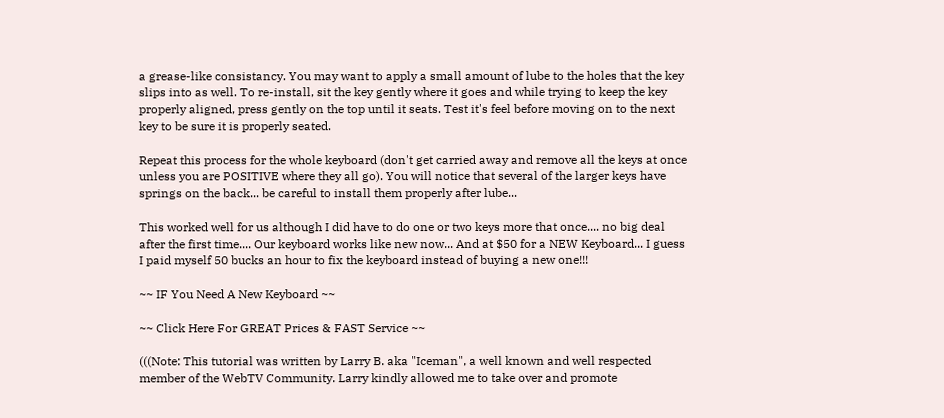a grease-like consistancy. You may want to apply a small amount of lube to the holes that the key slips into as well. To re-install, sit the key gently where it goes and while trying to keep the key properly aligned, press gently on the top until it seats. Test it's feel before moving on to the next key to be sure it is properly seated.

Repeat this process for the whole keyboard (don't get carried away and remove all the keys at once unless you are POSITIVE where they all go). You will notice that several of the larger keys have springs on the back... be careful to install them properly after lube...

This worked well for us although I did have to do one or two keys more that once.... no big deal after the first time.... Our keyboard works like new now... And at $50 for a NEW Keyboard... I guess I paid myself 50 bucks an hour to fix the keyboard instead of buying a new one!!!

~~ IF You Need A New Keyboard ~~

~~ Click Here For GREAT Prices & FAST Service ~~

(((Note: This tutorial was written by Larry B. aka "Iceman", a well known and well respected member of the WebTV Community. Larry kindly allowed me to take over and promote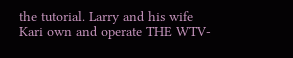the tutorial. Larry and his wife Kari own and operate THE WTV-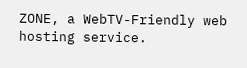ZONE, a WebTV-Friendly web hosting service.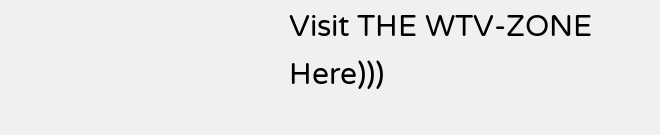Visit THE WTV-ZONE Here)))